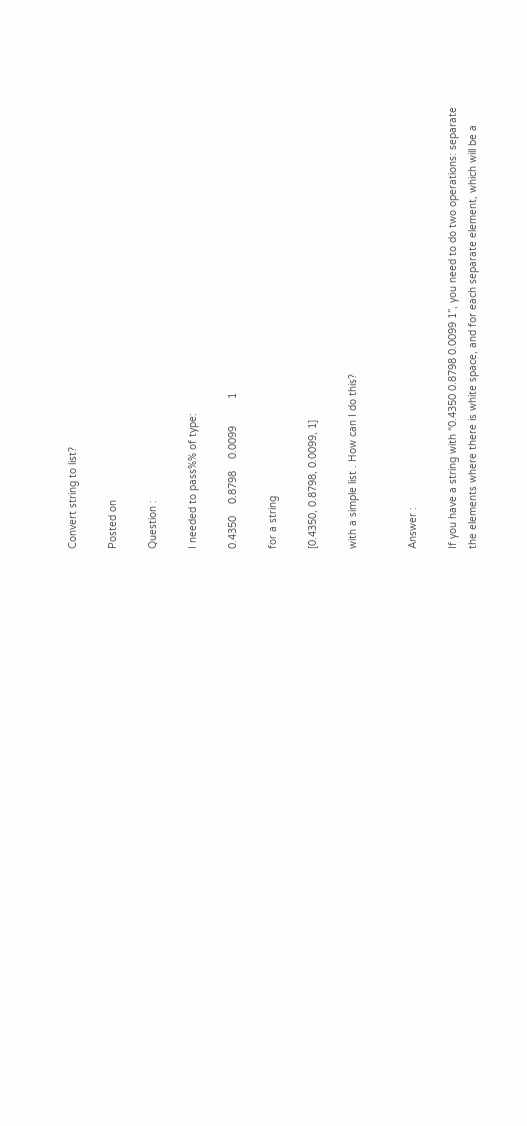Convert string to list?

Posted on

Question :

I needed to pass%% of type:

0.4350    0.8798    0.0099         1

for a string

[0.4350, 0.8798, 0.0099, 1]

with a simple list . How can I do this?


Answer :

If you have a string with “0.4350 0.8798 0.0099 1”, you need to do two operations: separate the elements where there is white space, and for each separate element, which will be a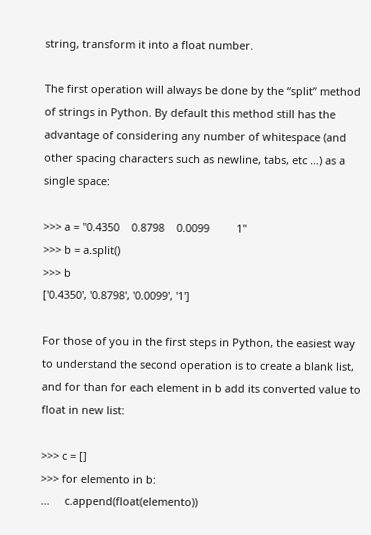string, transform it into a float number.

The first operation will always be done by the “split” method of strings in Python. By default this method still has the advantage of considering any number of whitespace (and other spacing characters such as newline, tabs, etc …) as a single space:

>>> a = "0.4350    0.8798    0.0099         1"
>>> b = a.split()
>>> b
['0.4350', '0.8798', '0.0099', '1']

For those of you in the first steps in Python, the easiest way to understand the second operation is to create a blank list, and for than for each element in b add its converted value to float in new list:

>>> c = []
>>> for elemento in b:
...     c.append(float(elemento))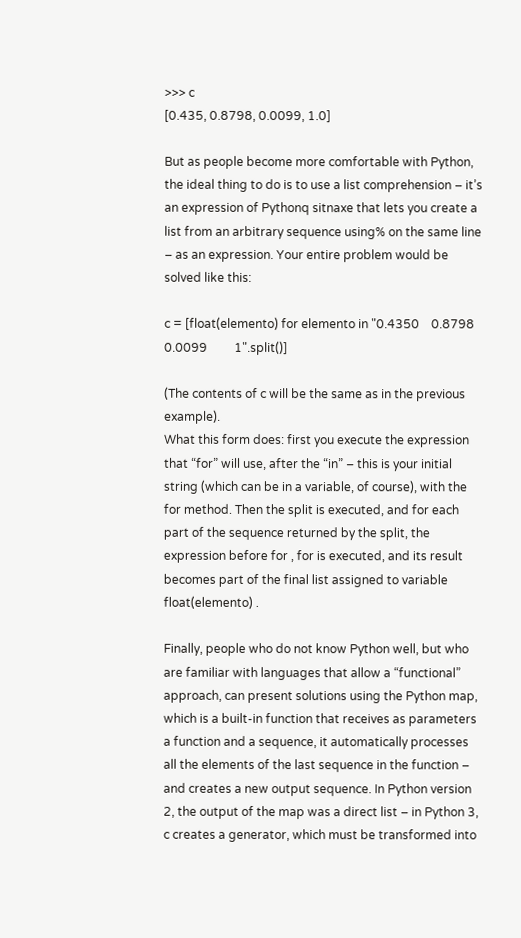>>> c
[0.435, 0.8798, 0.0099, 1.0]

But as people become more comfortable with Python, the ideal thing to do is to use a list comprehension – it’s an expression of Pythonq sitnaxe that lets you create a list from an arbitrary sequence using% on the same line – as an expression. Your entire problem would be solved like this:

c = [float(elemento) for elemento in "0.4350    0.8798    0.0099         1".split()]

(The contents of c will be the same as in the previous example).
What this form does: first you execute the expression that “for” will use, after the “in” – this is your initial string (which can be in a variable, of course), with the for method. Then the split is executed, and for each part of the sequence returned by the split, the expression before for , for is executed, and its result becomes part of the final list assigned to variable float(elemento) .

Finally, people who do not know Python well, but who are familiar with languages that allow a “functional” approach, can present solutions using the Python map, which is a built-in function that receives as parameters a function and a sequence, it automatically processes all the elements of the last sequence in the function – and creates a new output sequence. In Python version 2, the output of the map was a direct list – in Python 3, c creates a generator, which must be transformed into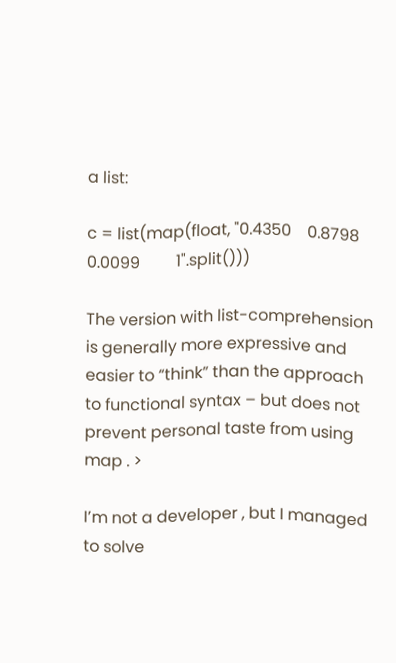a list:

c = list(map(float, "0.4350    0.8798    0.0099         1".split()))

The version with list-comprehension is generally more expressive and easier to “think” than the approach to functional syntax – but does not prevent personal taste from using map . >

I’m not a developer , but I managed to solve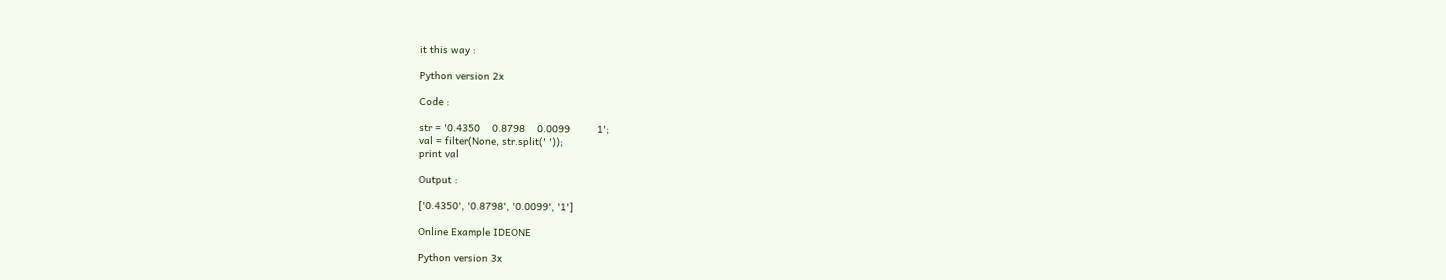it this way :

Python version 2x

Code :

str = '0.4350    0.8798    0.0099         1';
val = filter(None, str.split(' '));
print val

Output :

['0.4350', '0.8798', '0.0099', '1']

Online Example IDEONE

Python version 3x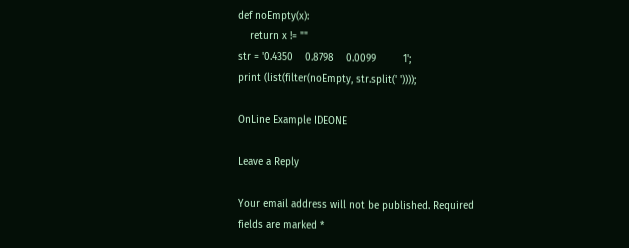def noEmpty(x):
    return x != ""
str = '0.4350    0.8798    0.0099         1';
print (list(filter(noEmpty, str.split(' '))));

OnLine Example IDEONE

Leave a Reply

Your email address will not be published. Required fields are marked *